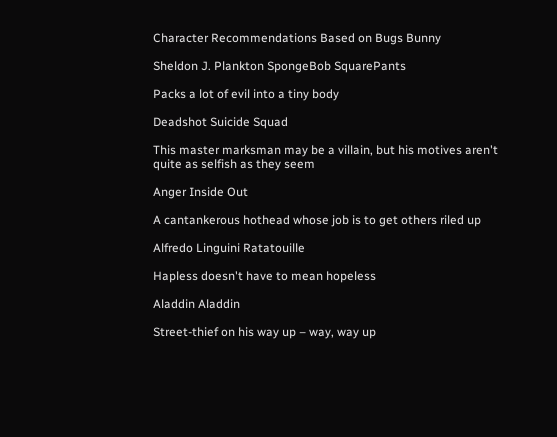Character Recommendations Based on Bugs Bunny

Sheldon J. Plankton SpongeBob SquarePants

Packs a lot of evil into a tiny body

Deadshot Suicide Squad

This master marksman may be a villain, but his motives aren't quite as selfish as they seem

Anger Inside Out

A cantankerous hothead whose job is to get others riled up

Alfredo Linguini Ratatouille

Hapless doesn't have to mean hopeless

Aladdin Aladdin

Street-thief on his way up – way, way up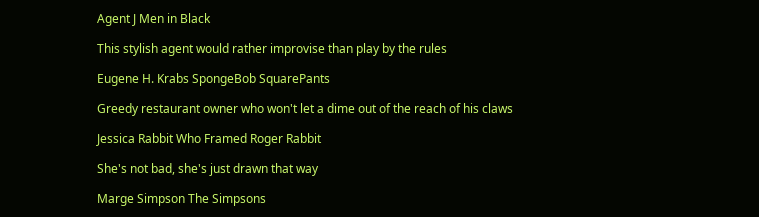Agent J Men in Black

This stylish agent would rather improvise than play by the rules

Eugene H. Krabs SpongeBob SquarePants

Greedy restaurant owner who won't let a dime out of the reach of his claws

Jessica Rabbit Who Framed Roger Rabbit

She's not bad, she's just drawn that way

Marge Simpson The Simpsons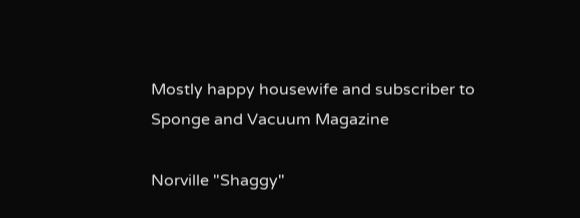Mostly happy housewife and subscriber to Sponge and Vacuum Magazine

Norville "Shaggy"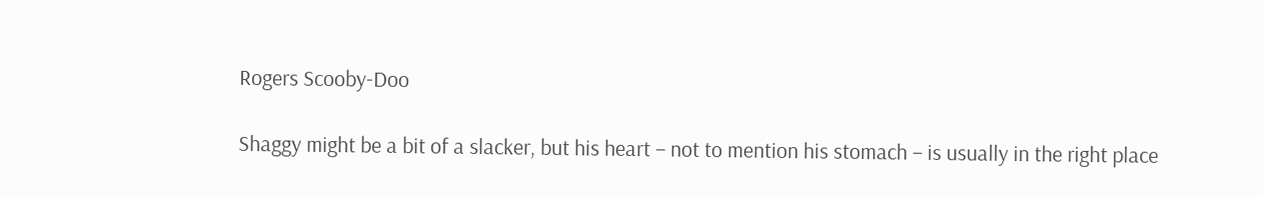Rogers Scooby-Doo

Shaggy might be a bit of a slacker, but his heart – not to mention his stomach – is usually in the right place